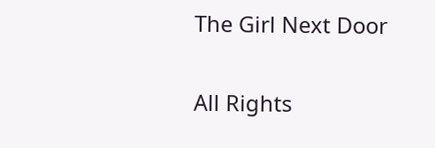The Girl Next Door

All Rights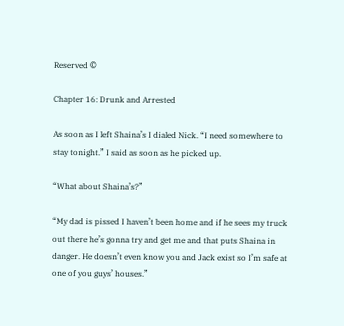Reserved ©

Chapter 16: Drunk and Arrested

As soon as I left Shaina’s I dialed Nick. “I need somewhere to stay tonight.” I said as soon as he picked up.

“What about Shaina’s?”

“My dad is pissed I haven’t been home and if he sees my truck out there he’s gonna try and get me and that puts Shaina in danger. He doesn’t even know you and Jack exist so I’m safe at one of you guys’ houses.”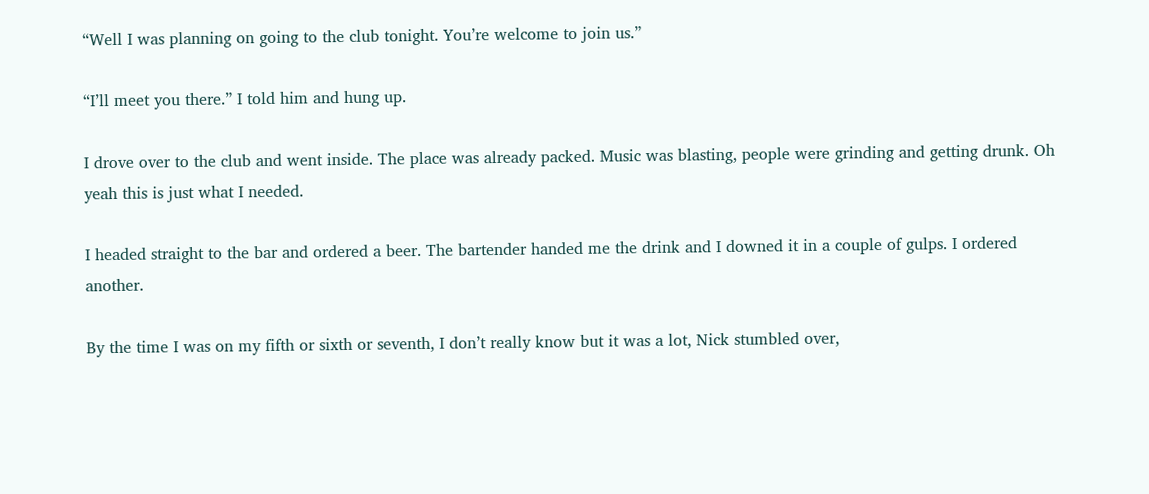“Well I was planning on going to the club tonight. You’re welcome to join us.”

“I’ll meet you there.” I told him and hung up.

I drove over to the club and went inside. The place was already packed. Music was blasting, people were grinding and getting drunk. Oh yeah this is just what I needed.

I headed straight to the bar and ordered a beer. The bartender handed me the drink and I downed it in a couple of gulps. I ordered another.

By the time I was on my fifth or sixth or seventh, I don’t really know but it was a lot, Nick stumbled over,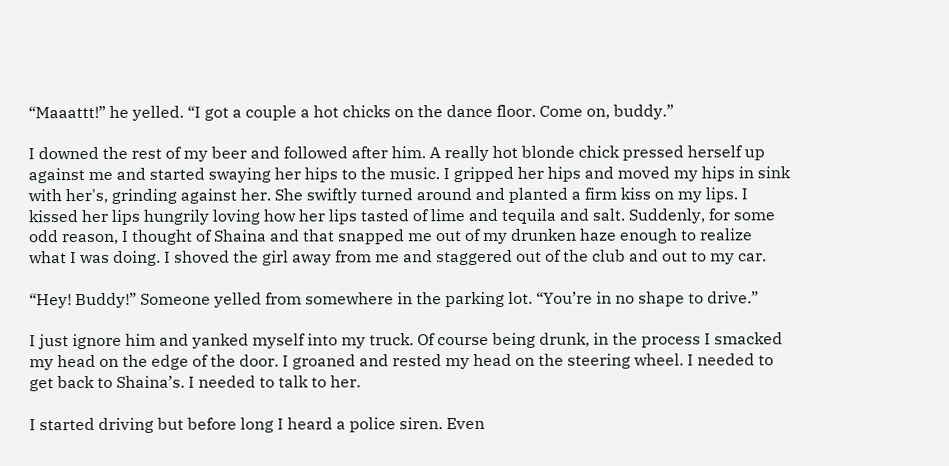“Maaattt!” he yelled. “I got a couple a hot chicks on the dance floor. Come on, buddy.”

I downed the rest of my beer and followed after him. A really hot blonde chick pressed herself up against me and started swaying her hips to the music. I gripped her hips and moved my hips in sink with her's, grinding against her. She swiftly turned around and planted a firm kiss on my lips. I kissed her lips hungrily loving how her lips tasted of lime and tequila and salt. Suddenly, for some odd reason, I thought of Shaina and that snapped me out of my drunken haze enough to realize what I was doing. I shoved the girl away from me and staggered out of the club and out to my car.

“Hey! Buddy!” Someone yelled from somewhere in the parking lot. “You’re in no shape to drive.”

I just ignore him and yanked myself into my truck. Of course being drunk, in the process I smacked my head on the edge of the door. I groaned and rested my head on the steering wheel. I needed to get back to Shaina’s. I needed to talk to her.

I started driving but before long I heard a police siren. Even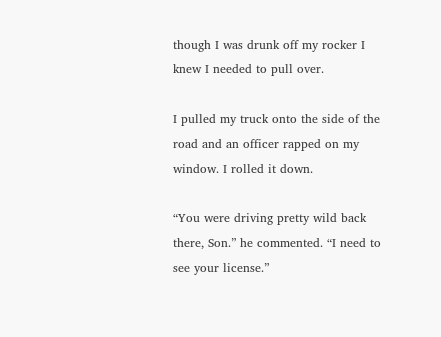though I was drunk off my rocker I knew I needed to pull over.

I pulled my truck onto the side of the road and an officer rapped on my window. I rolled it down.

“You were driving pretty wild back there, Son.” he commented. “I need to see your license.”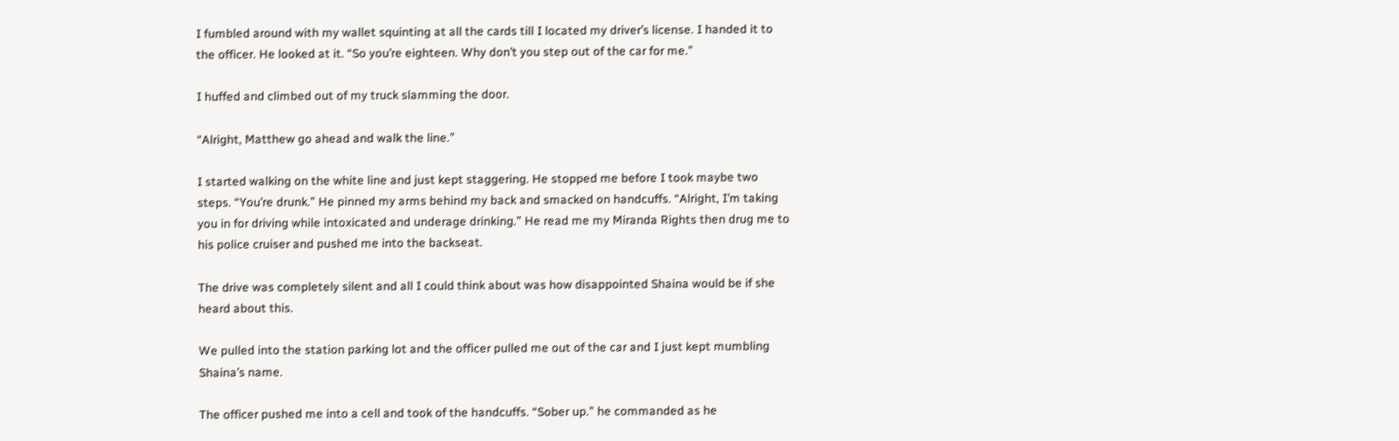I fumbled around with my wallet squinting at all the cards till I located my driver’s license. I handed it to the officer. He looked at it. “So you’re eighteen. Why don’t you step out of the car for me.”

I huffed and climbed out of my truck slamming the door.

“Alright, Matthew go ahead and walk the line.”

I started walking on the white line and just kept staggering. He stopped me before I took maybe two steps. “You’re drunk.” He pinned my arms behind my back and smacked on handcuffs. “Alright, I’m taking you in for driving while intoxicated and underage drinking.” He read me my Miranda Rights then drug me to his police cruiser and pushed me into the backseat.

The drive was completely silent and all I could think about was how disappointed Shaina would be if she heard about this.

We pulled into the station parking lot and the officer pulled me out of the car and I just kept mumbling Shaina’s name.

The officer pushed me into a cell and took of the handcuffs. “Sober up.” he commanded as he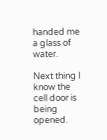handed me a glass of water.

Next thing I know the cell door is being opened.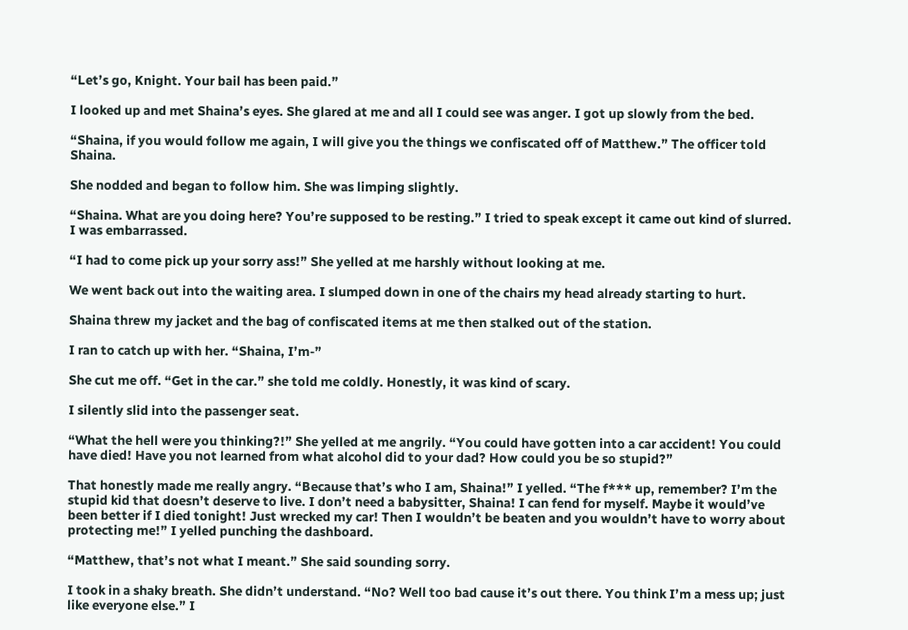“Let’s go, Knight. Your bail has been paid.”

I looked up and met Shaina’s eyes. She glared at me and all I could see was anger. I got up slowly from the bed.

“Shaina, if you would follow me again, I will give you the things we confiscated off of Matthew.” The officer told Shaina.

She nodded and began to follow him. She was limping slightly.

“Shaina. What are you doing here? You’re supposed to be resting.” I tried to speak except it came out kind of slurred. I was embarrassed.

“I had to come pick up your sorry ass!” She yelled at me harshly without looking at me.

We went back out into the waiting area. I slumped down in one of the chairs my head already starting to hurt.

Shaina threw my jacket and the bag of confiscated items at me then stalked out of the station.

I ran to catch up with her. “Shaina, I’m-”

She cut me off. “Get in the car.” she told me coldly. Honestly, it was kind of scary.

I silently slid into the passenger seat.

“What the hell were you thinking?!” She yelled at me angrily. “You could have gotten into a car accident! You could have died! Have you not learned from what alcohol did to your dad? How could you be so stupid?”

That honestly made me really angry. “Because that’s who I am, Shaina!” I yelled. “The f*** up, remember? I’m the stupid kid that doesn’t deserve to live. I don’t need a babysitter, Shaina! I can fend for myself. Maybe it would’ve been better if I died tonight! Just wrecked my car! Then I wouldn’t be beaten and you wouldn’t have to worry about protecting me!” I yelled punching the dashboard.

“Matthew, that’s not what I meant.” She said sounding sorry.

I took in a shaky breath. She didn’t understand. “No? Well too bad cause it’s out there. You think I’m a mess up; just like everyone else.” I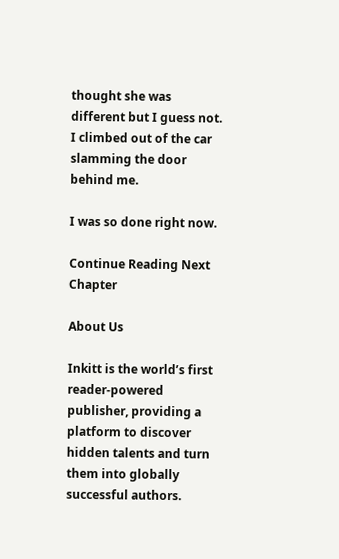thought she was different but I guess not. I climbed out of the car slamming the door behind me.

I was so done right now.

Continue Reading Next Chapter

About Us

Inkitt is the world’s first reader-powered publisher, providing a platform to discover hidden talents and turn them into globally successful authors.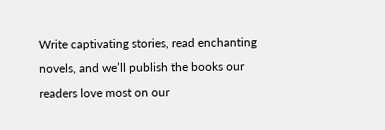Write captivating stories, read enchanting novels, and we’ll publish the books our readers love most on our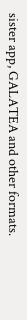sister app, GALATEA and other formats.